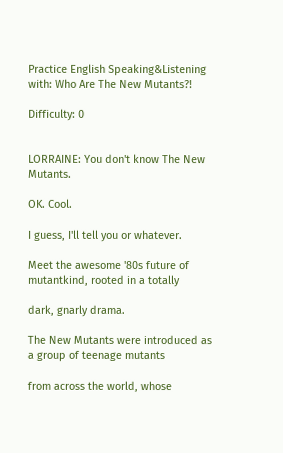Practice English Speaking&Listening with: Who Are The New Mutants?!

Difficulty: 0


LORRAINE: You don't know The New Mutants.

OK. Cool.

I guess, I'll tell you or whatever.

Meet the awesome '80s future of mutantkind, rooted in a totally

dark, gnarly drama.

The New Mutants were introduced as a group of teenage mutants

from across the world, whose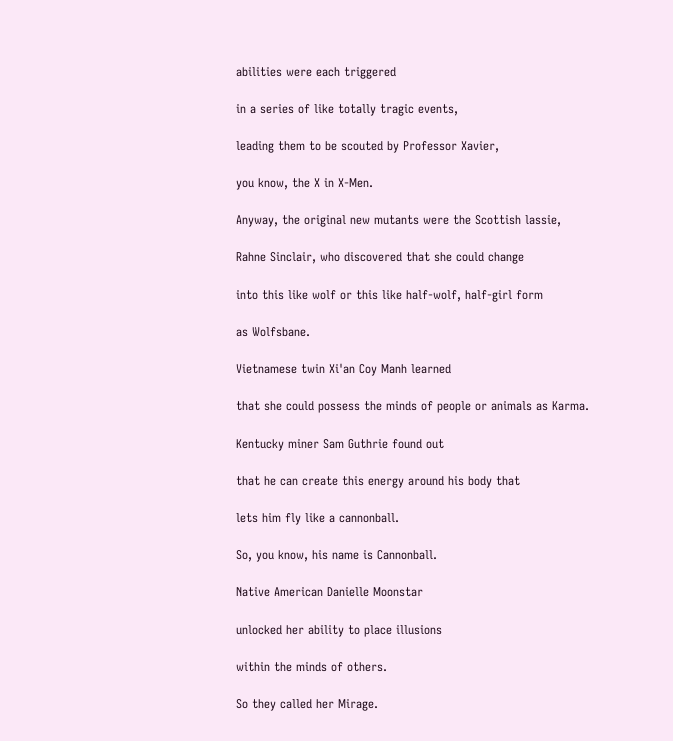abilities were each triggered

in a series of like totally tragic events,

leading them to be scouted by Professor Xavier,

you know, the X in X-Men.

Anyway, the original new mutants were the Scottish lassie,

Rahne Sinclair, who discovered that she could change

into this like wolf or this like half-wolf, half-girl form

as Wolfsbane.

Vietnamese twin Xi'an Coy Manh learned

that she could possess the minds of people or animals as Karma.

Kentucky miner Sam Guthrie found out

that he can create this energy around his body that

lets him fly like a cannonball.

So, you know, his name is Cannonball.

Native American Danielle Moonstar

unlocked her ability to place illusions

within the minds of others.

So they called her Mirage.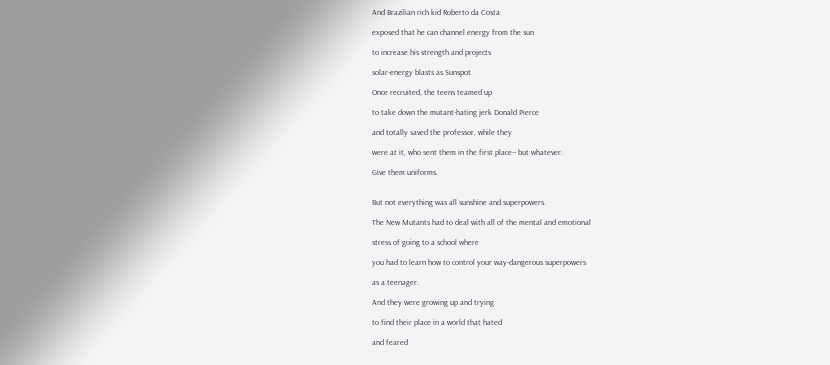And Brazilian rich kid Roberto da Costa

exposed that he can channel energy from the sun

to increase his strength and projects

solar-energy blasts as Sunspot.

Once recruited, the teens teamed up

to take down the mutant-hating jerk Donald Pierce

and totally saved the professor, while they

were at it, who sent them in the first place-- but whatever.

Give them uniforms.


But not everything was all sunshine and superpowers.

The New Mutants had to deal with all of the mental and emotional

stress of going to a school where

you had to learn how to control your way-dangerous superpowers

as a teenager.

And they were growing up and trying

to find their place in a world that hated

and feared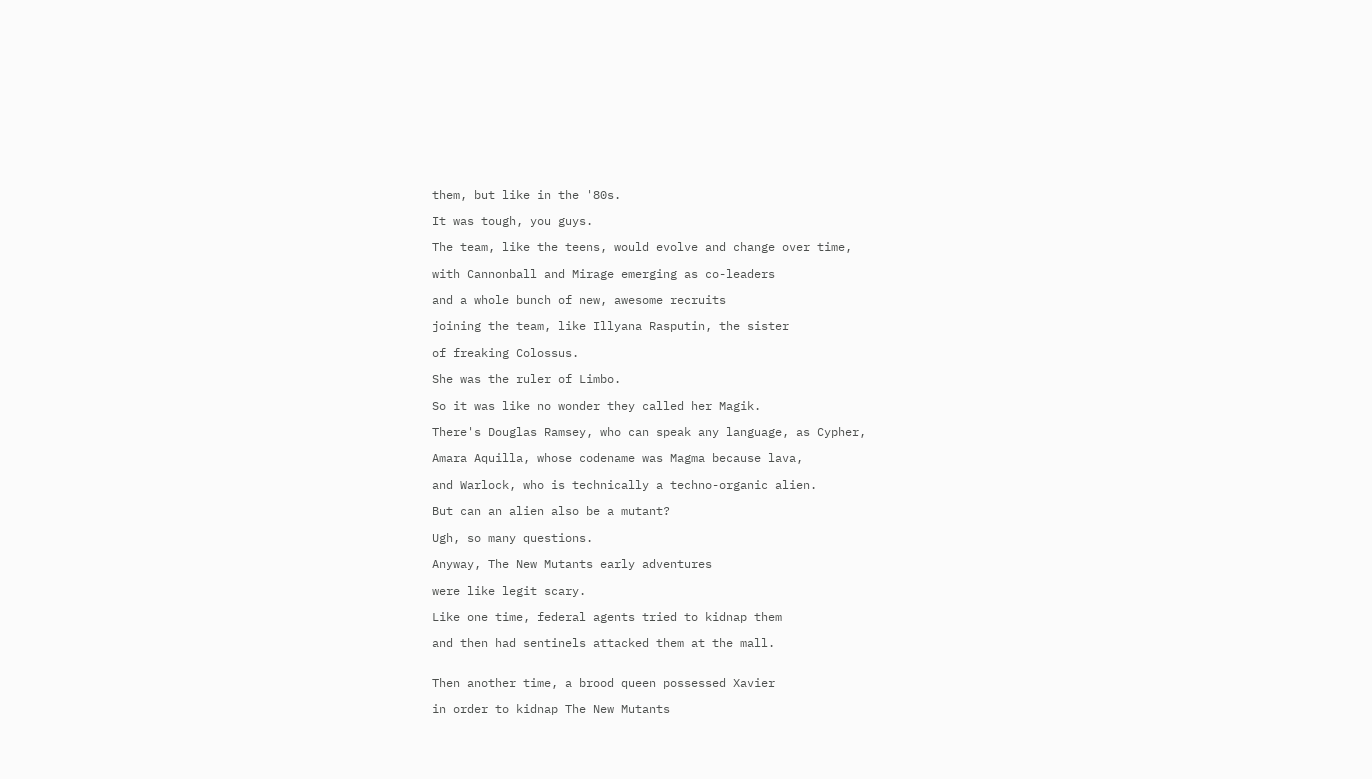them, but like in the '80s.

It was tough, you guys.

The team, like the teens, would evolve and change over time,

with Cannonball and Mirage emerging as co-leaders

and a whole bunch of new, awesome recruits

joining the team, like Illyana Rasputin, the sister

of freaking Colossus.

She was the ruler of Limbo.

So it was like no wonder they called her Magik.

There's Douglas Ramsey, who can speak any language, as Cypher,

Amara Aquilla, whose codename was Magma because lava,

and Warlock, who is technically a techno-organic alien.

But can an alien also be a mutant?

Ugh, so many questions.

Anyway, The New Mutants early adventures

were like legit scary.

Like one time, federal agents tried to kidnap them

and then had sentinels attacked them at the mall.


Then another time, a brood queen possessed Xavier

in order to kidnap The New Mutants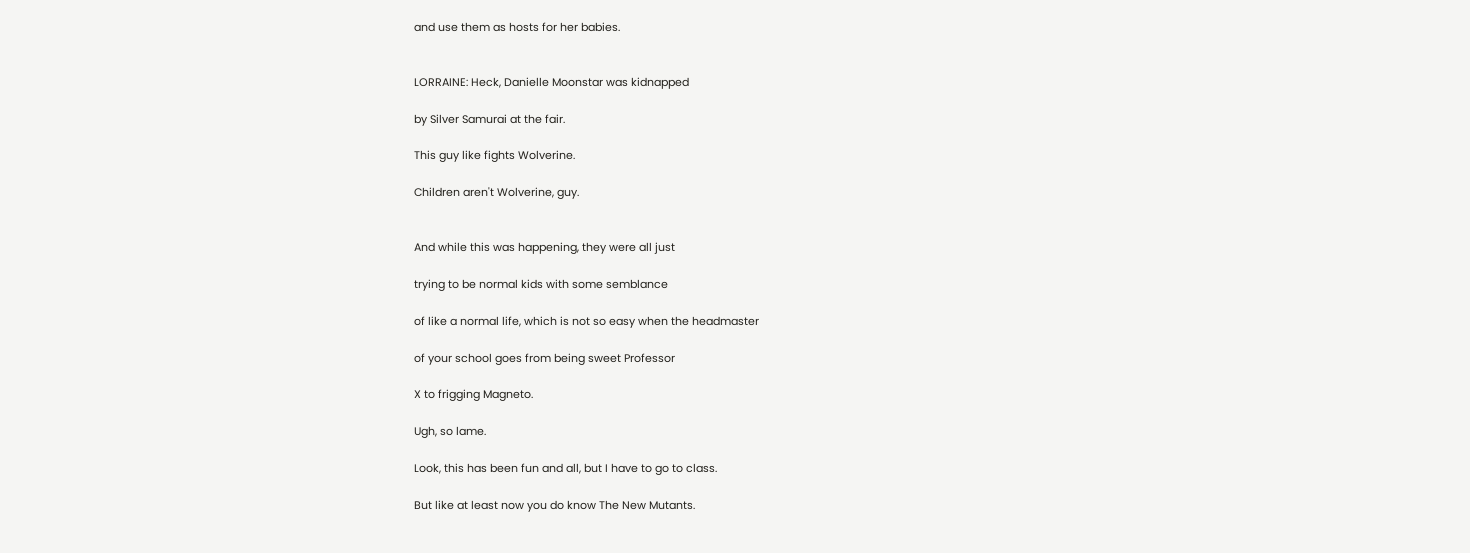and use them as hosts for her babies.


LORRAINE: Heck, Danielle Moonstar was kidnapped

by Silver Samurai at the fair.

This guy like fights Wolverine.

Children aren't Wolverine, guy.


And while this was happening, they were all just

trying to be normal kids with some semblance

of like a normal life, which is not so easy when the headmaster

of your school goes from being sweet Professor

X to frigging Magneto.

Ugh, so lame.

Look, this has been fun and all, but I have to go to class.

But like at least now you do know The New Mutants.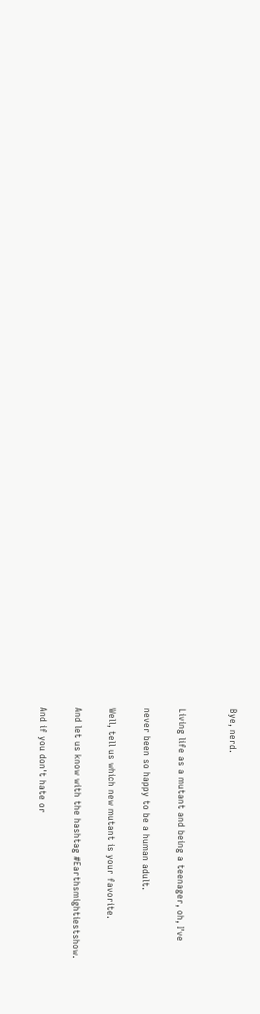Bye, nerd.


Living life as a mutant and being a teenager, oh, I've

never been so happy to be a human adult.

Well, tell us which new mutant is your favorite.

And let us know with the hashtag #Earthsmightiestshow.

And if you don't hate or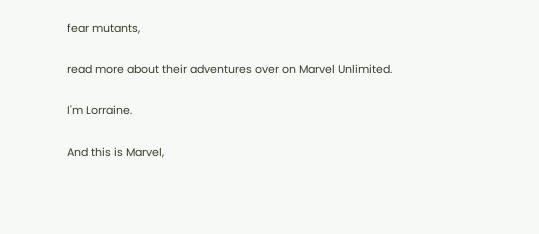fear mutants,

read more about their adventures over on Marvel Unlimited.

I'm Lorraine.

And this is Marvel,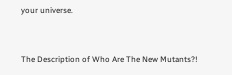your universe.


The Description of Who Are The New Mutants?!